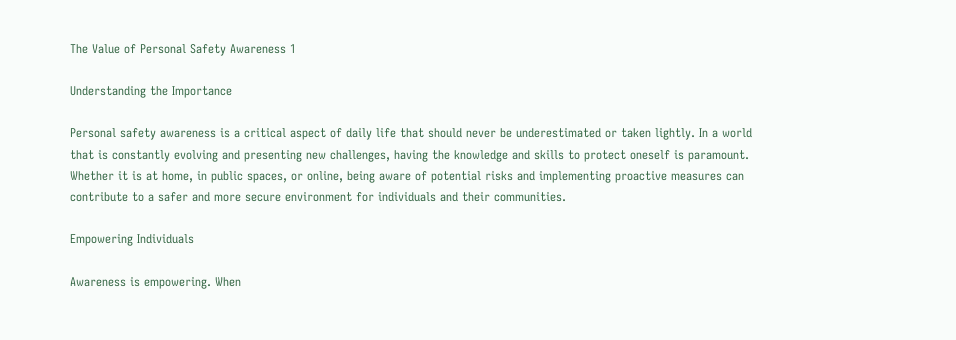The Value of Personal Safety Awareness 1

Understanding the Importance

Personal safety awareness is a critical aspect of daily life that should never be underestimated or taken lightly. In a world that is constantly evolving and presenting new challenges, having the knowledge and skills to protect oneself is paramount. Whether it is at home, in public spaces, or online, being aware of potential risks and implementing proactive measures can contribute to a safer and more secure environment for individuals and their communities.

Empowering Individuals

Awareness is empowering. When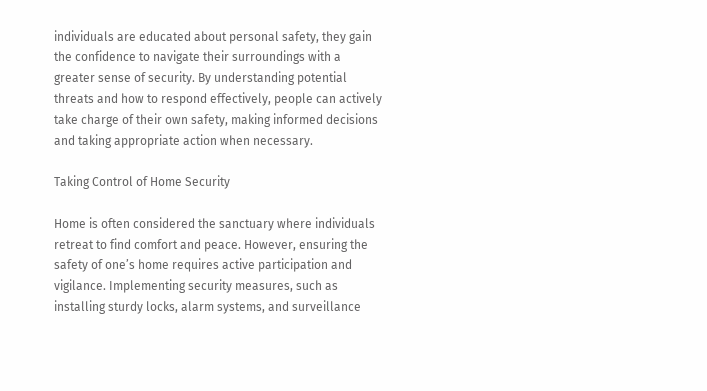individuals are educated about personal safety, they gain the confidence to navigate their surroundings with a greater sense of security. By understanding potential threats and how to respond effectively, people can actively take charge of their own safety, making informed decisions and taking appropriate action when necessary.

Taking Control of Home Security

Home is often considered the sanctuary where individuals retreat to find comfort and peace. However, ensuring the safety of one’s home requires active participation and vigilance. Implementing security measures, such as installing sturdy locks, alarm systems, and surveillance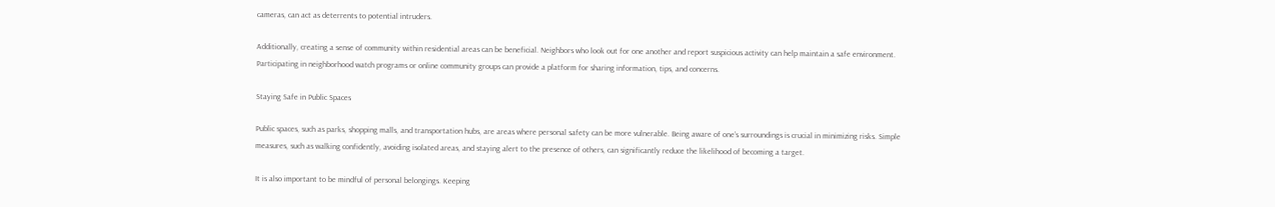cameras, can act as deterrents to potential intruders.

Additionally, creating a sense of community within residential areas can be beneficial. Neighbors who look out for one another and report suspicious activity can help maintain a safe environment. Participating in neighborhood watch programs or online community groups can provide a platform for sharing information, tips, and concerns.

Staying Safe in Public Spaces

Public spaces, such as parks, shopping malls, and transportation hubs, are areas where personal safety can be more vulnerable. Being aware of one’s surroundings is crucial in minimizing risks. Simple measures, such as walking confidently, avoiding isolated areas, and staying alert to the presence of others, can significantly reduce the likelihood of becoming a target.

It is also important to be mindful of personal belongings. Keeping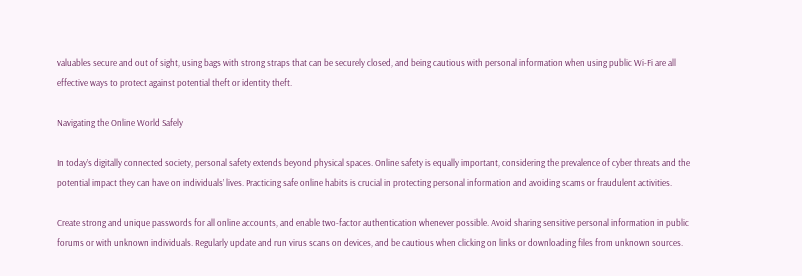valuables secure and out of sight, using bags with strong straps that can be securely closed, and being cautious with personal information when using public Wi-Fi are all effective ways to protect against potential theft or identity theft.

Navigating the Online World Safely

In today’s digitally connected society, personal safety extends beyond physical spaces. Online safety is equally important, considering the prevalence of cyber threats and the potential impact they can have on individuals’ lives. Practicing safe online habits is crucial in protecting personal information and avoiding scams or fraudulent activities.

Create strong and unique passwords for all online accounts, and enable two-factor authentication whenever possible. Avoid sharing sensitive personal information in public forums or with unknown individuals. Regularly update and run virus scans on devices, and be cautious when clicking on links or downloading files from unknown sources.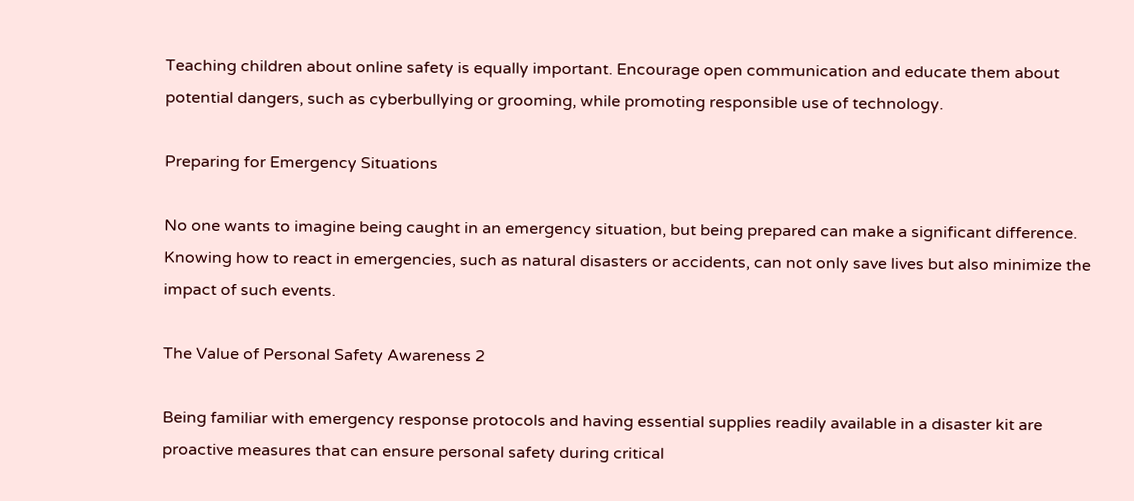Teaching children about online safety is equally important. Encourage open communication and educate them about potential dangers, such as cyberbullying or grooming, while promoting responsible use of technology.

Preparing for Emergency Situations

No one wants to imagine being caught in an emergency situation, but being prepared can make a significant difference. Knowing how to react in emergencies, such as natural disasters or accidents, can not only save lives but also minimize the impact of such events.

The Value of Personal Safety Awareness 2

Being familiar with emergency response protocols and having essential supplies readily available in a disaster kit are proactive measures that can ensure personal safety during critical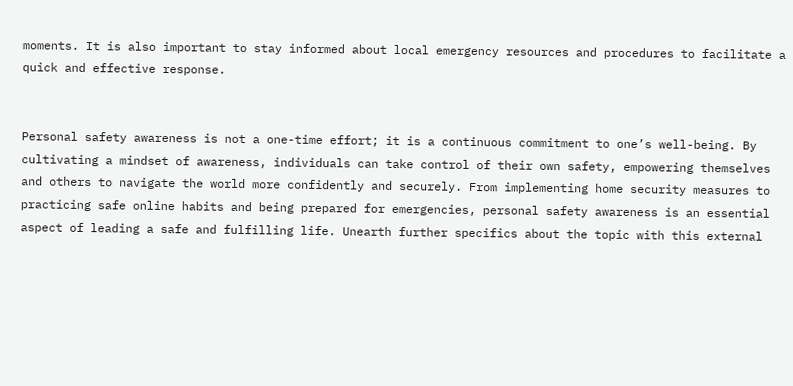moments. It is also important to stay informed about local emergency resources and procedures to facilitate a quick and effective response.


Personal safety awareness is not a one-time effort; it is a continuous commitment to one’s well-being. By cultivating a mindset of awareness, individuals can take control of their own safety, empowering themselves and others to navigate the world more confidently and securely. From implementing home security measures to practicing safe online habits and being prepared for emergencies, personal safety awareness is an essential aspect of leading a safe and fulfilling life. Unearth further specifics about the topic with this external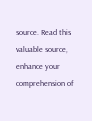source. Read this valuable source, enhance your comprehension of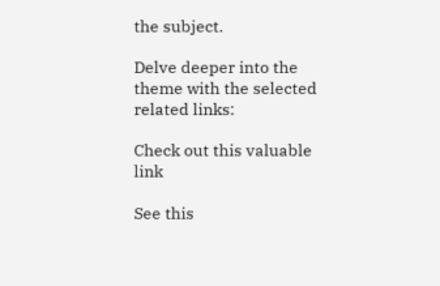the subject.

Delve deeper into the theme with the selected related links:

Check out this valuable link

See this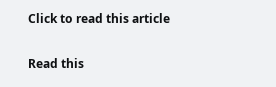Click to read this article

Read this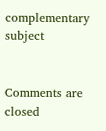complementary subject


Comments are closed